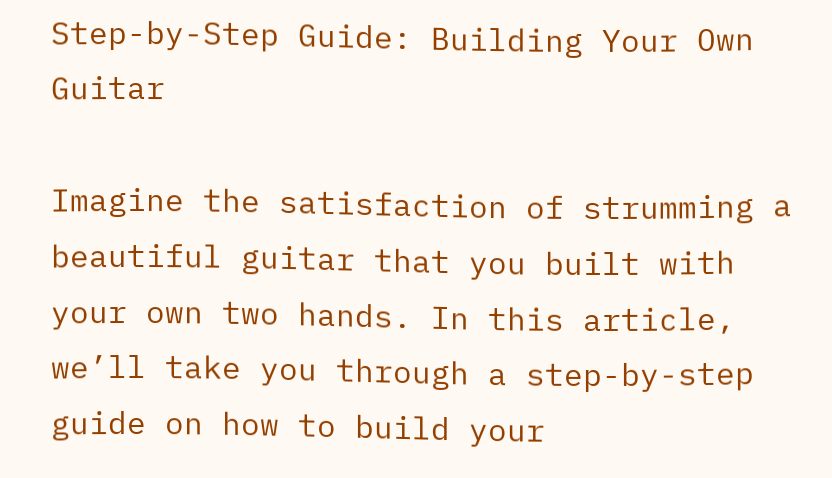Step-by-Step Guide: Building Your Own Guitar

Imagine the satisfaction of strumming a beautiful guitar that you built with your own two hands. In this article, we’ll take you through a step-by-step guide on how to build your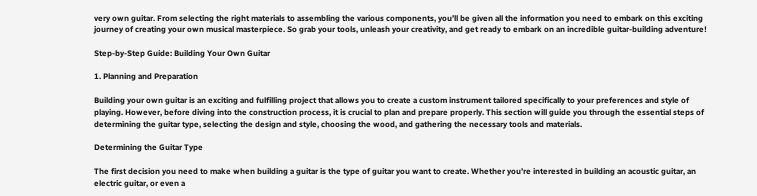very own guitar. From selecting the right materials to assembling the various components, you’ll be given all the information you need to embark on this exciting journey of creating your own musical masterpiece. So grab your tools, unleash your creativity, and get ready to embark on an incredible guitar-building adventure!

Step-by-Step Guide: Building Your Own Guitar

1. Planning and Preparation

Building your own guitar is an exciting and fulfilling project that allows you to create a custom instrument tailored specifically to your preferences and style of playing. However, before diving into the construction process, it is crucial to plan and prepare properly. This section will guide you through the essential steps of determining the guitar type, selecting the design and style, choosing the wood, and gathering the necessary tools and materials.

Determining the Guitar Type

The first decision you need to make when building a guitar is the type of guitar you want to create. Whether you’re interested in building an acoustic guitar, an electric guitar, or even a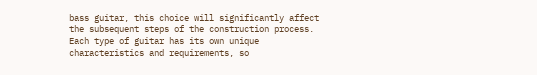bass guitar, this choice will significantly affect the subsequent steps of the construction process. Each type of guitar has its own unique characteristics and requirements, so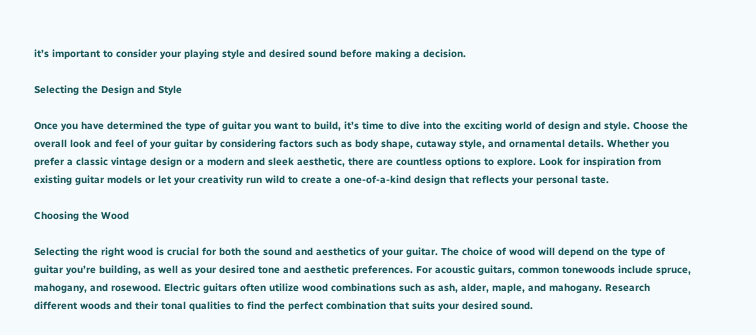it’s important to consider your playing style and desired sound before making a decision.

Selecting the Design and Style

Once you have determined the type of guitar you want to build, it’s time to dive into the exciting world of design and style. Choose the overall look and feel of your guitar by considering factors such as body shape, cutaway style, and ornamental details. Whether you prefer a classic vintage design or a modern and sleek aesthetic, there are countless options to explore. Look for inspiration from existing guitar models or let your creativity run wild to create a one-of-a-kind design that reflects your personal taste.

Choosing the Wood

Selecting the right wood is crucial for both the sound and aesthetics of your guitar. The choice of wood will depend on the type of guitar you’re building, as well as your desired tone and aesthetic preferences. For acoustic guitars, common tonewoods include spruce, mahogany, and rosewood. Electric guitars often utilize wood combinations such as ash, alder, maple, and mahogany. Research different woods and their tonal qualities to find the perfect combination that suits your desired sound.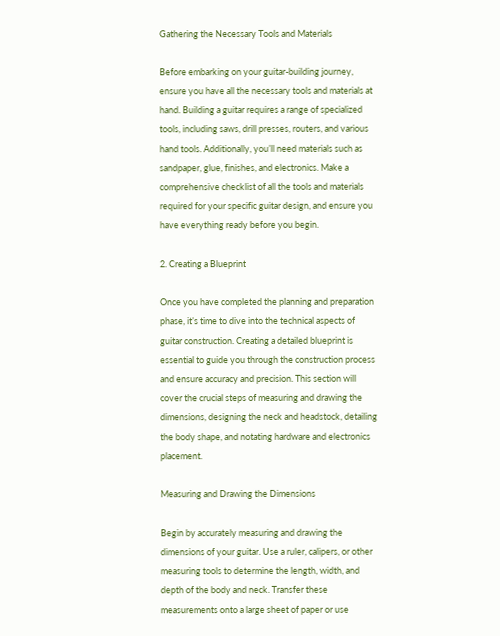Gathering the Necessary Tools and Materials

Before embarking on your guitar-building journey, ensure you have all the necessary tools and materials at hand. Building a guitar requires a range of specialized tools, including saws, drill presses, routers, and various hand tools. Additionally, you’ll need materials such as sandpaper, glue, finishes, and electronics. Make a comprehensive checklist of all the tools and materials required for your specific guitar design, and ensure you have everything ready before you begin.

2. Creating a Blueprint

Once you have completed the planning and preparation phase, it’s time to dive into the technical aspects of guitar construction. Creating a detailed blueprint is essential to guide you through the construction process and ensure accuracy and precision. This section will cover the crucial steps of measuring and drawing the dimensions, designing the neck and headstock, detailing the body shape, and notating hardware and electronics placement.

Measuring and Drawing the Dimensions

Begin by accurately measuring and drawing the dimensions of your guitar. Use a ruler, calipers, or other measuring tools to determine the length, width, and depth of the body and neck. Transfer these measurements onto a large sheet of paper or use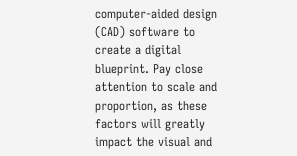computer-aided design (CAD) software to create a digital blueprint. Pay close attention to scale and proportion, as these factors will greatly impact the visual and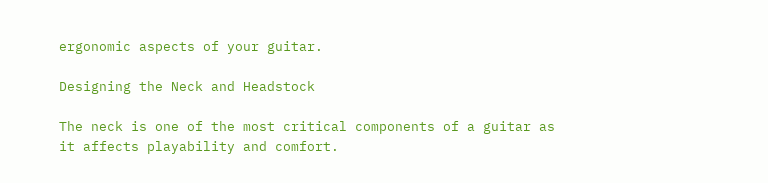ergonomic aspects of your guitar.

Designing the Neck and Headstock

The neck is one of the most critical components of a guitar as it affects playability and comfort.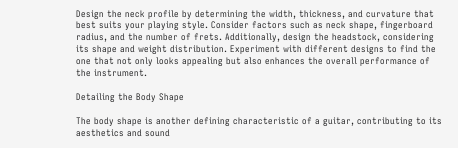Design the neck profile by determining the width, thickness, and curvature that best suits your playing style. Consider factors such as neck shape, fingerboard radius, and the number of frets. Additionally, design the headstock, considering its shape and weight distribution. Experiment with different designs to find the one that not only looks appealing but also enhances the overall performance of the instrument.

Detailing the Body Shape

The body shape is another defining characteristic of a guitar, contributing to its aesthetics and sound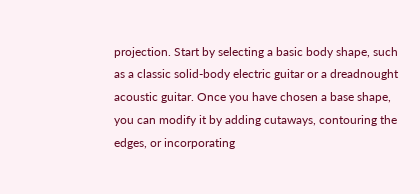projection. Start by selecting a basic body shape, such as a classic solid-body electric guitar or a dreadnought acoustic guitar. Once you have chosen a base shape, you can modify it by adding cutaways, contouring the edges, or incorporating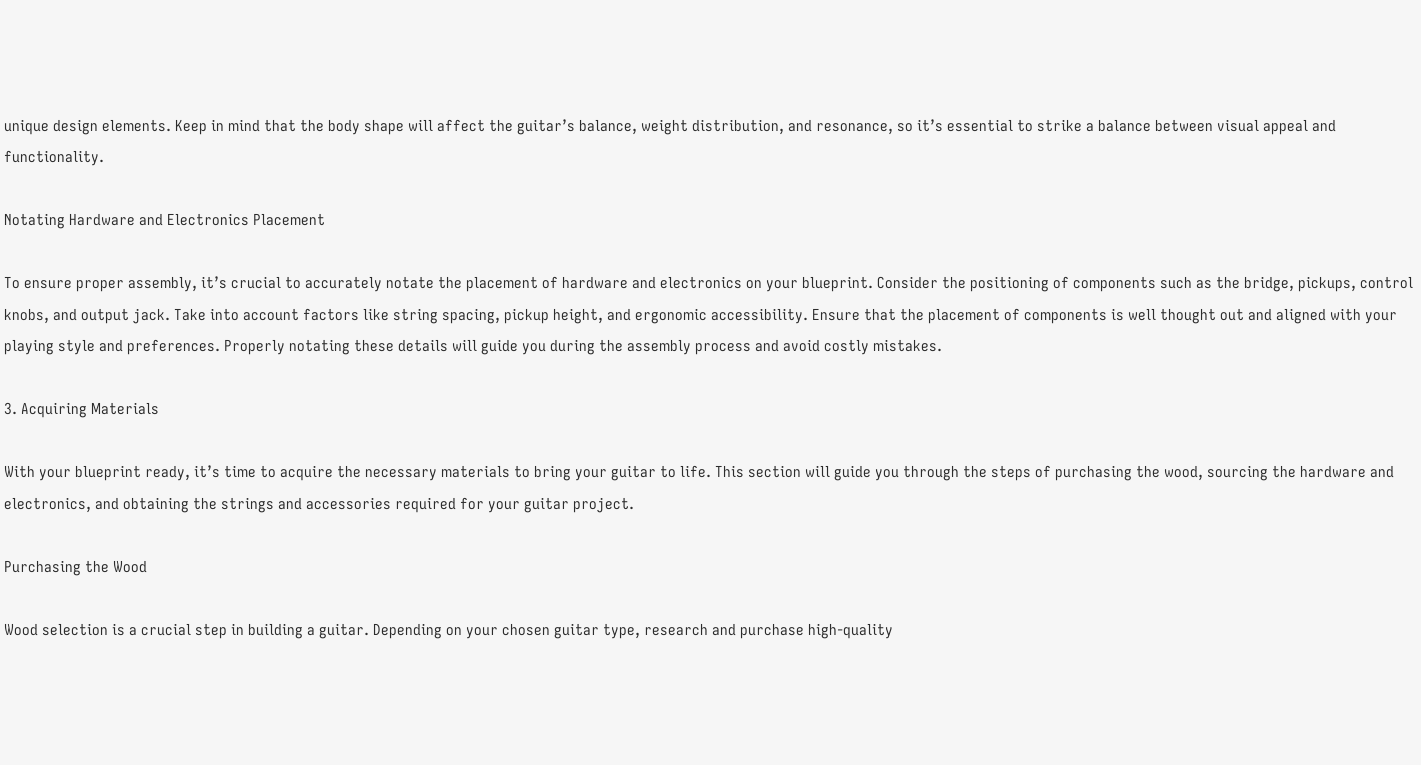unique design elements. Keep in mind that the body shape will affect the guitar’s balance, weight distribution, and resonance, so it’s essential to strike a balance between visual appeal and functionality.

Notating Hardware and Electronics Placement

To ensure proper assembly, it’s crucial to accurately notate the placement of hardware and electronics on your blueprint. Consider the positioning of components such as the bridge, pickups, control knobs, and output jack. Take into account factors like string spacing, pickup height, and ergonomic accessibility. Ensure that the placement of components is well thought out and aligned with your playing style and preferences. Properly notating these details will guide you during the assembly process and avoid costly mistakes.

3. Acquiring Materials

With your blueprint ready, it’s time to acquire the necessary materials to bring your guitar to life. This section will guide you through the steps of purchasing the wood, sourcing the hardware and electronics, and obtaining the strings and accessories required for your guitar project.

Purchasing the Wood

Wood selection is a crucial step in building a guitar. Depending on your chosen guitar type, research and purchase high-quality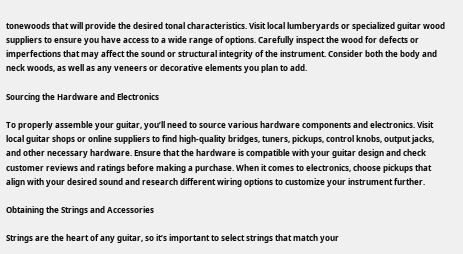tonewoods that will provide the desired tonal characteristics. Visit local lumberyards or specialized guitar wood suppliers to ensure you have access to a wide range of options. Carefully inspect the wood for defects or imperfections that may affect the sound or structural integrity of the instrument. Consider both the body and neck woods, as well as any veneers or decorative elements you plan to add.

Sourcing the Hardware and Electronics

To properly assemble your guitar, you’ll need to source various hardware components and electronics. Visit local guitar shops or online suppliers to find high-quality bridges, tuners, pickups, control knobs, output jacks, and other necessary hardware. Ensure that the hardware is compatible with your guitar design and check customer reviews and ratings before making a purchase. When it comes to electronics, choose pickups that align with your desired sound and research different wiring options to customize your instrument further.

Obtaining the Strings and Accessories

Strings are the heart of any guitar, so it’s important to select strings that match your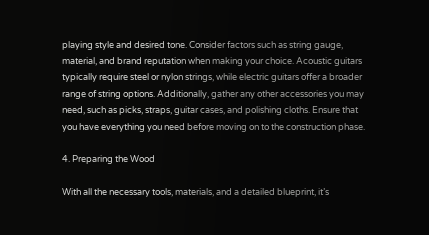playing style and desired tone. Consider factors such as string gauge, material, and brand reputation when making your choice. Acoustic guitars typically require steel or nylon strings, while electric guitars offer a broader range of string options. Additionally, gather any other accessories you may need, such as picks, straps, guitar cases, and polishing cloths. Ensure that you have everything you need before moving on to the construction phase.

4. Preparing the Wood

With all the necessary tools, materials, and a detailed blueprint, it’s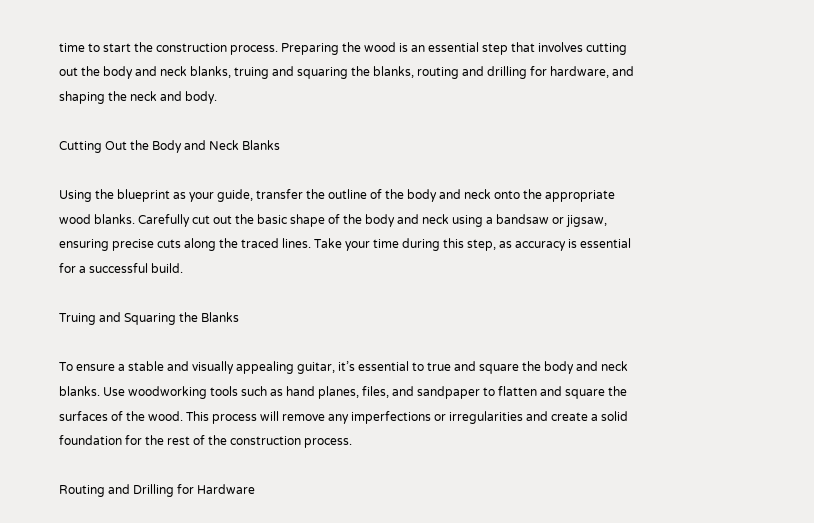time to start the construction process. Preparing the wood is an essential step that involves cutting out the body and neck blanks, truing and squaring the blanks, routing and drilling for hardware, and shaping the neck and body.

Cutting Out the Body and Neck Blanks

Using the blueprint as your guide, transfer the outline of the body and neck onto the appropriate wood blanks. Carefully cut out the basic shape of the body and neck using a bandsaw or jigsaw, ensuring precise cuts along the traced lines. Take your time during this step, as accuracy is essential for a successful build.

Truing and Squaring the Blanks

To ensure a stable and visually appealing guitar, it’s essential to true and square the body and neck blanks. Use woodworking tools such as hand planes, files, and sandpaper to flatten and square the surfaces of the wood. This process will remove any imperfections or irregularities and create a solid foundation for the rest of the construction process.

Routing and Drilling for Hardware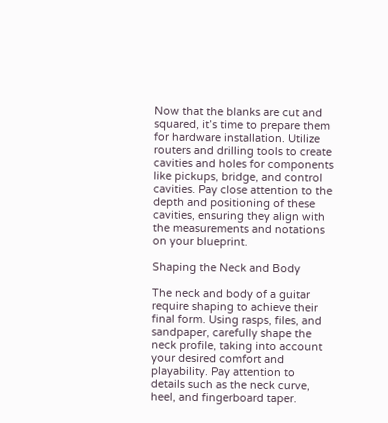Now that the blanks are cut and squared, it’s time to prepare them for hardware installation. Utilize routers and drilling tools to create cavities and holes for components like pickups, bridge, and control cavities. Pay close attention to the depth and positioning of these cavities, ensuring they align with the measurements and notations on your blueprint.

Shaping the Neck and Body

The neck and body of a guitar require shaping to achieve their final form. Using rasps, files, and sandpaper, carefully shape the neck profile, taking into account your desired comfort and playability. Pay attention to details such as the neck curve, heel, and fingerboard taper.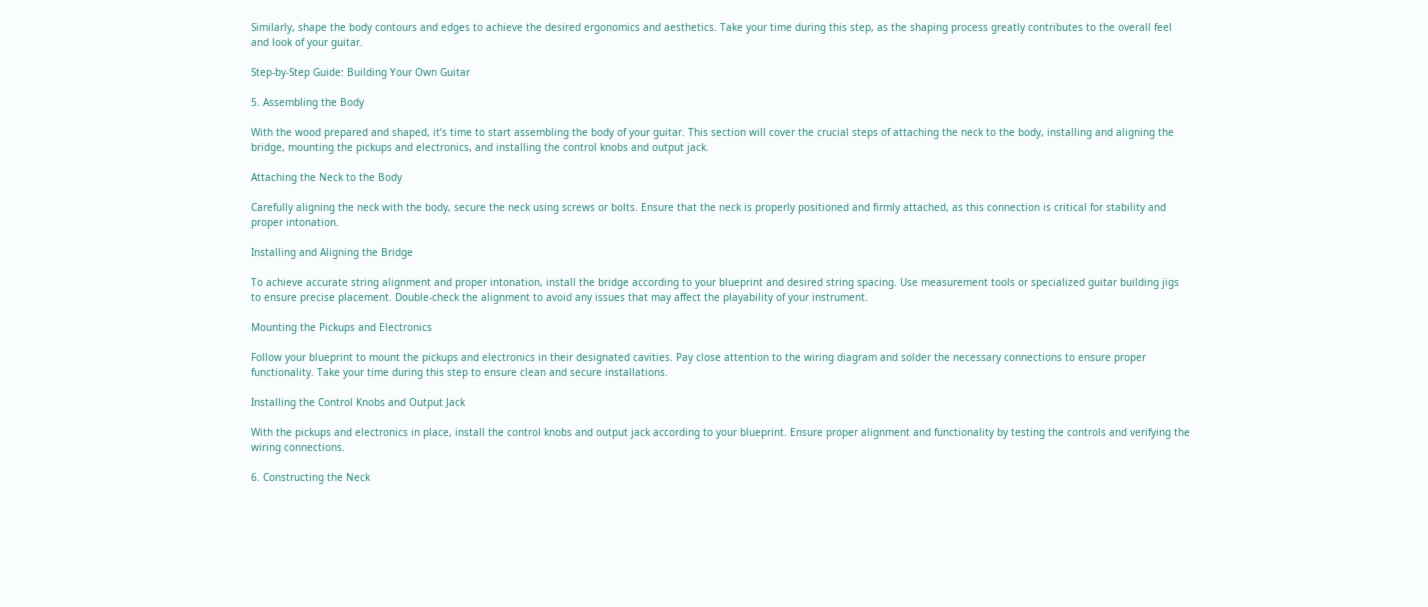Similarly, shape the body contours and edges to achieve the desired ergonomics and aesthetics. Take your time during this step, as the shaping process greatly contributes to the overall feel and look of your guitar.

Step-by-Step Guide: Building Your Own Guitar

5. Assembling the Body

With the wood prepared and shaped, it’s time to start assembling the body of your guitar. This section will cover the crucial steps of attaching the neck to the body, installing and aligning the bridge, mounting the pickups and electronics, and installing the control knobs and output jack.

Attaching the Neck to the Body

Carefully aligning the neck with the body, secure the neck using screws or bolts. Ensure that the neck is properly positioned and firmly attached, as this connection is critical for stability and proper intonation.

Installing and Aligning the Bridge

To achieve accurate string alignment and proper intonation, install the bridge according to your blueprint and desired string spacing. Use measurement tools or specialized guitar building jigs to ensure precise placement. Double-check the alignment to avoid any issues that may affect the playability of your instrument.

Mounting the Pickups and Electronics

Follow your blueprint to mount the pickups and electronics in their designated cavities. Pay close attention to the wiring diagram and solder the necessary connections to ensure proper functionality. Take your time during this step to ensure clean and secure installations.

Installing the Control Knobs and Output Jack

With the pickups and electronics in place, install the control knobs and output jack according to your blueprint. Ensure proper alignment and functionality by testing the controls and verifying the wiring connections.

6. Constructing the Neck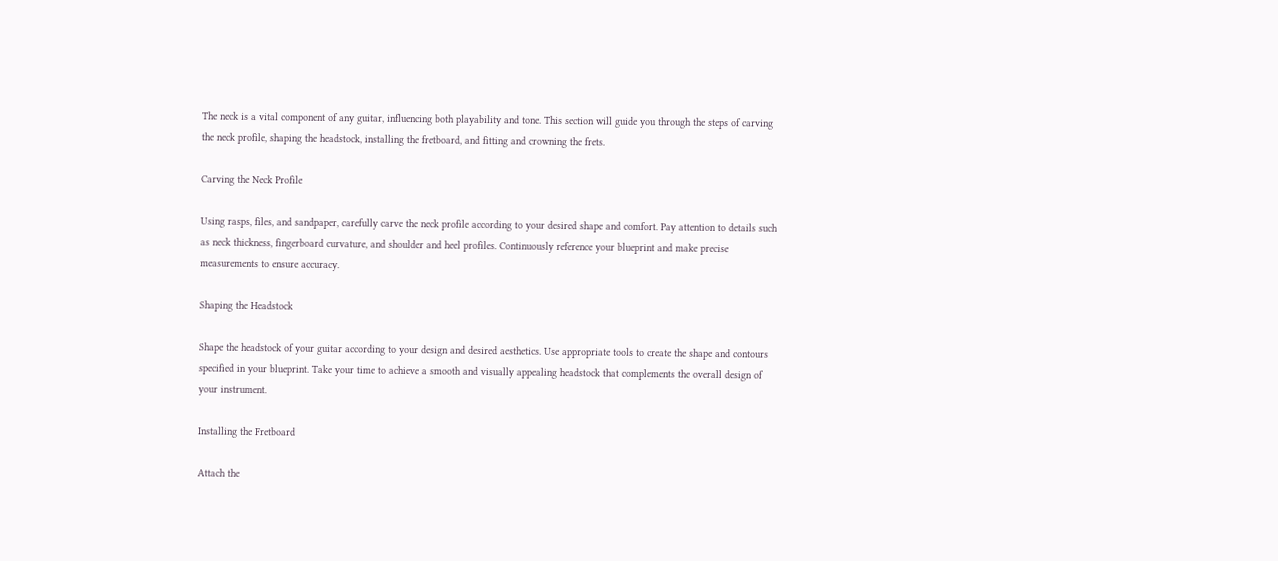The neck is a vital component of any guitar, influencing both playability and tone. This section will guide you through the steps of carving the neck profile, shaping the headstock, installing the fretboard, and fitting and crowning the frets.

Carving the Neck Profile

Using rasps, files, and sandpaper, carefully carve the neck profile according to your desired shape and comfort. Pay attention to details such as neck thickness, fingerboard curvature, and shoulder and heel profiles. Continuously reference your blueprint and make precise measurements to ensure accuracy.

Shaping the Headstock

Shape the headstock of your guitar according to your design and desired aesthetics. Use appropriate tools to create the shape and contours specified in your blueprint. Take your time to achieve a smooth and visually appealing headstock that complements the overall design of your instrument.

Installing the Fretboard

Attach the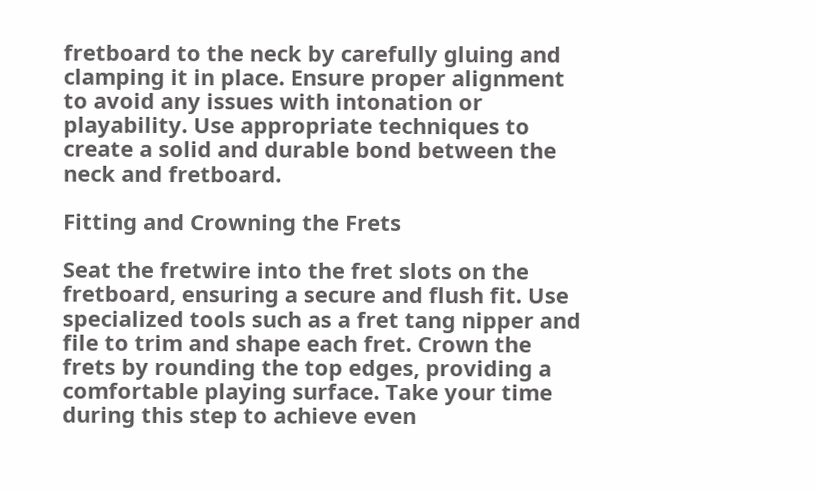fretboard to the neck by carefully gluing and clamping it in place. Ensure proper alignment to avoid any issues with intonation or playability. Use appropriate techniques to create a solid and durable bond between the neck and fretboard.

Fitting and Crowning the Frets

Seat the fretwire into the fret slots on the fretboard, ensuring a secure and flush fit. Use specialized tools such as a fret tang nipper and file to trim and shape each fret. Crown the frets by rounding the top edges, providing a comfortable playing surface. Take your time during this step to achieve even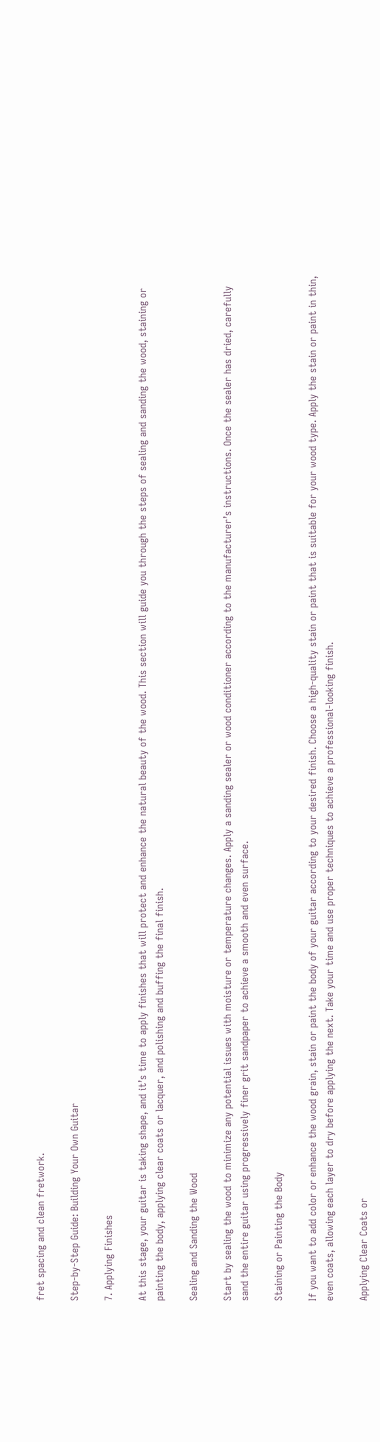fret spacing and clean fretwork.

Step-by-Step Guide: Building Your Own Guitar

7. Applying Finishes

At this stage, your guitar is taking shape, and it’s time to apply finishes that will protect and enhance the natural beauty of the wood. This section will guide you through the steps of sealing and sanding the wood, staining or painting the body, applying clear coats or lacquer, and polishing and buffing the final finish.

Sealing and Sanding the Wood

Start by sealing the wood to minimize any potential issues with moisture or temperature changes. Apply a sanding sealer or wood conditioner according to the manufacturer’s instructions. Once the sealer has dried, carefully sand the entire guitar using progressively finer grit sandpaper to achieve a smooth and even surface.

Staining or Painting the Body

If you want to add color or enhance the wood grain, stain or paint the body of your guitar according to your desired finish. Choose a high-quality stain or paint that is suitable for your wood type. Apply the stain or paint in thin, even coats, allowing each layer to dry before applying the next. Take your time and use proper techniques to achieve a professional-looking finish.

Applying Clear Coats or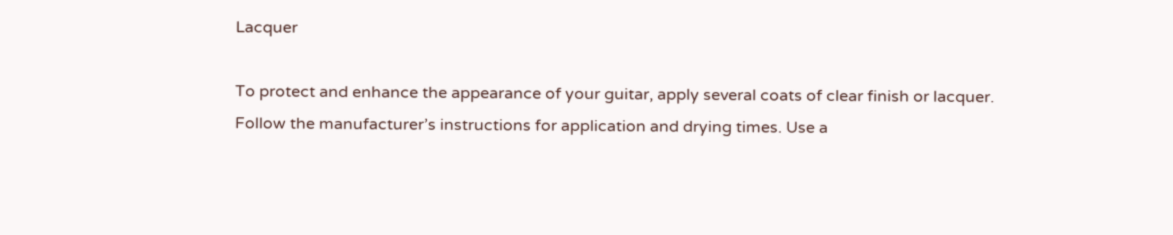Lacquer

To protect and enhance the appearance of your guitar, apply several coats of clear finish or lacquer. Follow the manufacturer’s instructions for application and drying times. Use a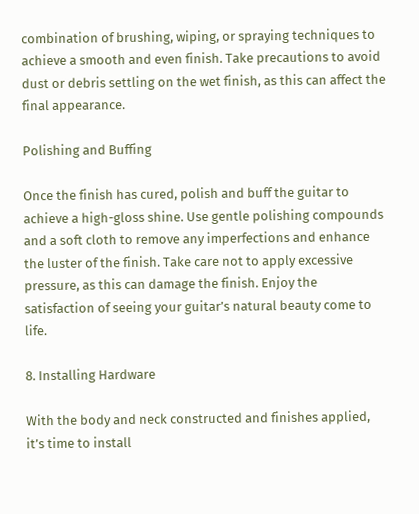combination of brushing, wiping, or spraying techniques to achieve a smooth and even finish. Take precautions to avoid dust or debris settling on the wet finish, as this can affect the final appearance.

Polishing and Buffing

Once the finish has cured, polish and buff the guitar to achieve a high-gloss shine. Use gentle polishing compounds and a soft cloth to remove any imperfections and enhance the luster of the finish. Take care not to apply excessive pressure, as this can damage the finish. Enjoy the satisfaction of seeing your guitar’s natural beauty come to life.

8. Installing Hardware

With the body and neck constructed and finishes applied, it’s time to install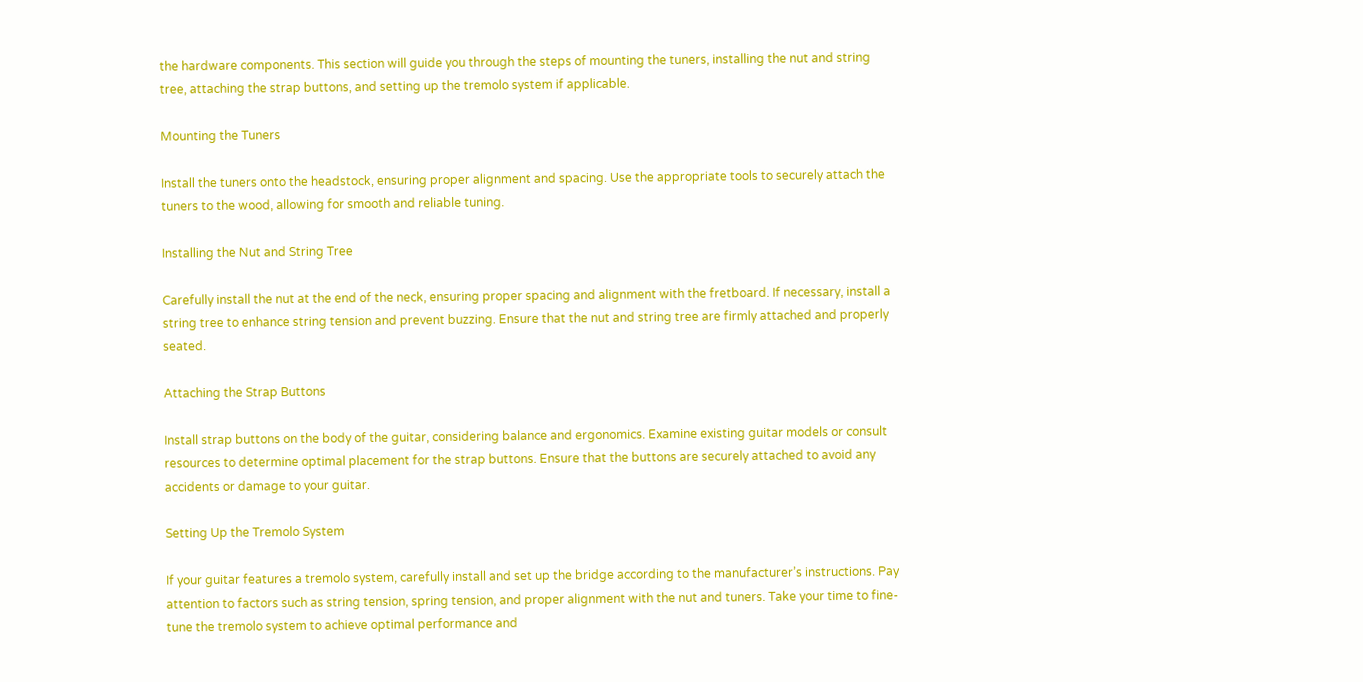the hardware components. This section will guide you through the steps of mounting the tuners, installing the nut and string tree, attaching the strap buttons, and setting up the tremolo system if applicable.

Mounting the Tuners

Install the tuners onto the headstock, ensuring proper alignment and spacing. Use the appropriate tools to securely attach the tuners to the wood, allowing for smooth and reliable tuning.

Installing the Nut and String Tree

Carefully install the nut at the end of the neck, ensuring proper spacing and alignment with the fretboard. If necessary, install a string tree to enhance string tension and prevent buzzing. Ensure that the nut and string tree are firmly attached and properly seated.

Attaching the Strap Buttons

Install strap buttons on the body of the guitar, considering balance and ergonomics. Examine existing guitar models or consult resources to determine optimal placement for the strap buttons. Ensure that the buttons are securely attached to avoid any accidents or damage to your guitar.

Setting Up the Tremolo System

If your guitar features a tremolo system, carefully install and set up the bridge according to the manufacturer’s instructions. Pay attention to factors such as string tension, spring tension, and proper alignment with the nut and tuners. Take your time to fine-tune the tremolo system to achieve optimal performance and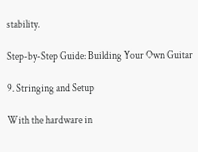stability.

Step-by-Step Guide: Building Your Own Guitar

9. Stringing and Setup

With the hardware in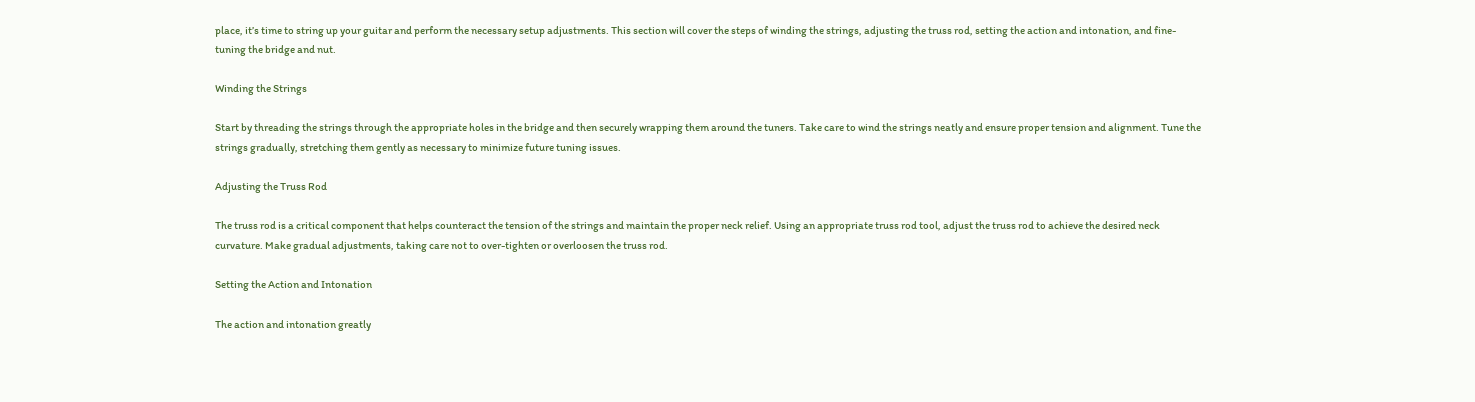place, it’s time to string up your guitar and perform the necessary setup adjustments. This section will cover the steps of winding the strings, adjusting the truss rod, setting the action and intonation, and fine-tuning the bridge and nut.

Winding the Strings

Start by threading the strings through the appropriate holes in the bridge and then securely wrapping them around the tuners. Take care to wind the strings neatly and ensure proper tension and alignment. Tune the strings gradually, stretching them gently as necessary to minimize future tuning issues.

Adjusting the Truss Rod

The truss rod is a critical component that helps counteract the tension of the strings and maintain the proper neck relief. Using an appropriate truss rod tool, adjust the truss rod to achieve the desired neck curvature. Make gradual adjustments, taking care not to over-tighten or overloosen the truss rod.

Setting the Action and Intonation

The action and intonation greatly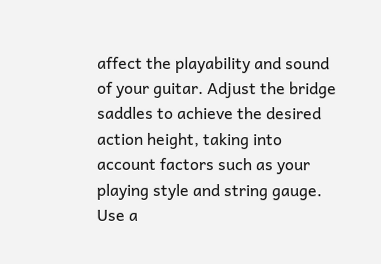affect the playability and sound of your guitar. Adjust the bridge saddles to achieve the desired action height, taking into account factors such as your playing style and string gauge. Use a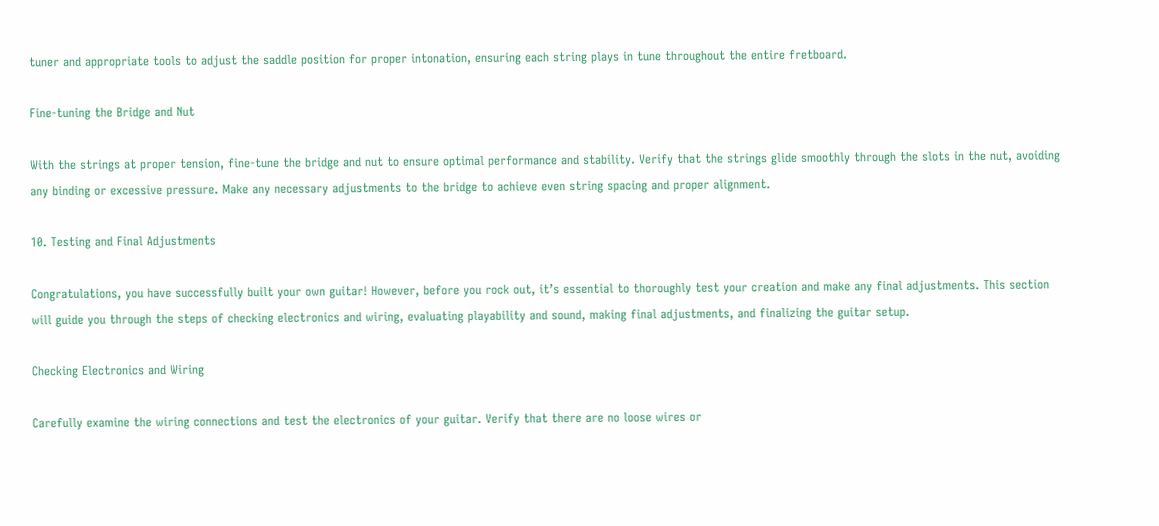tuner and appropriate tools to adjust the saddle position for proper intonation, ensuring each string plays in tune throughout the entire fretboard.

Fine-tuning the Bridge and Nut

With the strings at proper tension, fine-tune the bridge and nut to ensure optimal performance and stability. Verify that the strings glide smoothly through the slots in the nut, avoiding any binding or excessive pressure. Make any necessary adjustments to the bridge to achieve even string spacing and proper alignment.

10. Testing and Final Adjustments

Congratulations, you have successfully built your own guitar! However, before you rock out, it’s essential to thoroughly test your creation and make any final adjustments. This section will guide you through the steps of checking electronics and wiring, evaluating playability and sound, making final adjustments, and finalizing the guitar setup.

Checking Electronics and Wiring

Carefully examine the wiring connections and test the electronics of your guitar. Verify that there are no loose wires or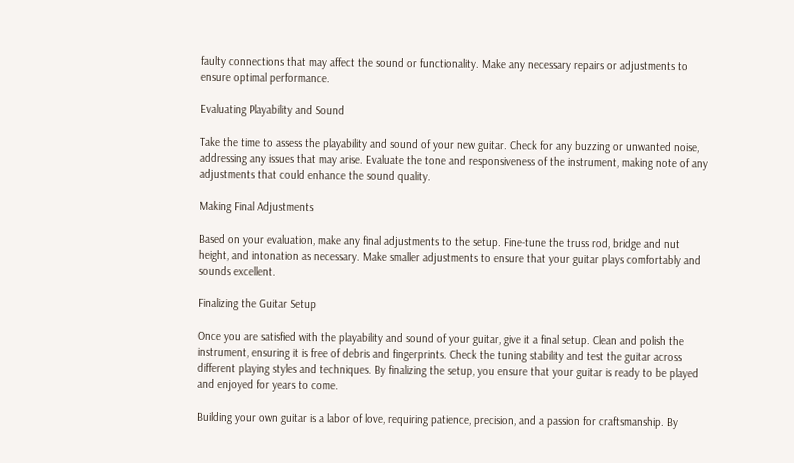faulty connections that may affect the sound or functionality. Make any necessary repairs or adjustments to ensure optimal performance.

Evaluating Playability and Sound

Take the time to assess the playability and sound of your new guitar. Check for any buzzing or unwanted noise, addressing any issues that may arise. Evaluate the tone and responsiveness of the instrument, making note of any adjustments that could enhance the sound quality.

Making Final Adjustments

Based on your evaluation, make any final adjustments to the setup. Fine-tune the truss rod, bridge and nut height, and intonation as necessary. Make smaller adjustments to ensure that your guitar plays comfortably and sounds excellent.

Finalizing the Guitar Setup

Once you are satisfied with the playability and sound of your guitar, give it a final setup. Clean and polish the instrument, ensuring it is free of debris and fingerprints. Check the tuning stability and test the guitar across different playing styles and techniques. By finalizing the setup, you ensure that your guitar is ready to be played and enjoyed for years to come.

Building your own guitar is a labor of love, requiring patience, precision, and a passion for craftsmanship. By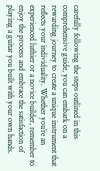carefully following the steps outlined in this comprehensive guide, you can embark on a rewarding journey to create a unique instrument that reflects your individuality. Whether you’re an experienced luthier or a novice builder, remember to enjoy the process and embrace the satisfaction of playing a guitar you built with your own hands.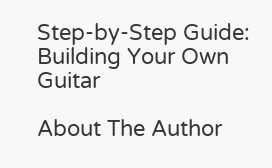Step-by-Step Guide: Building Your Own Guitar

About The Author